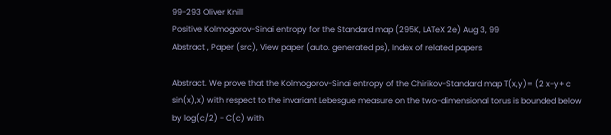99-293 Oliver Knill
Positive Kolmogorov-Sinai entropy for the Standard map (295K, LATeX 2e) Aug 3, 99
Abstract , Paper (src), View paper (auto. generated ps), Index of related papers

Abstract. We prove that the Kolmogorov-Sinai entropy of the Chirikov-Standard map T(x,y)= (2 x-y+ c sin(x),x) with respect to the invariant Lebesgue measure on the two-dimensional torus is bounded below by log(c/2) - C(c) with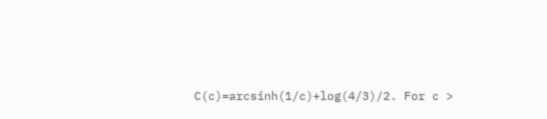C(c)=arcsinh(1/c)+log(4/3)/2. For c >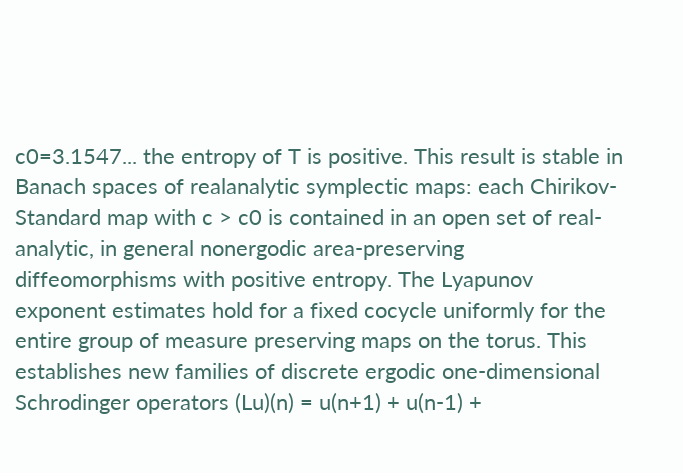c0=3.1547... the entropy of T is positive. This result is stable in Banach spaces of realanalytic symplectic maps: each Chirikov-Standard map with c > c0 is contained in an open set of real-analytic, in general nonergodic area-preserving diffeomorphisms with positive entropy. The Lyapunov exponent estimates hold for a fixed cocycle uniformly for the entire group of measure preserving maps on the torus. This establishes new families of discrete ergodic one-dimensional Schrodinger operators (Lu)(n) = u(n+1) + u(n-1) +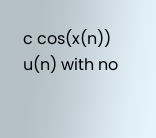c cos(x(n)) u(n) with no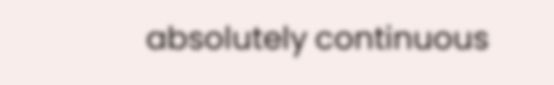absolutely continuous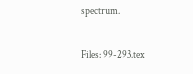spectrum.

Files: 99-293.tex